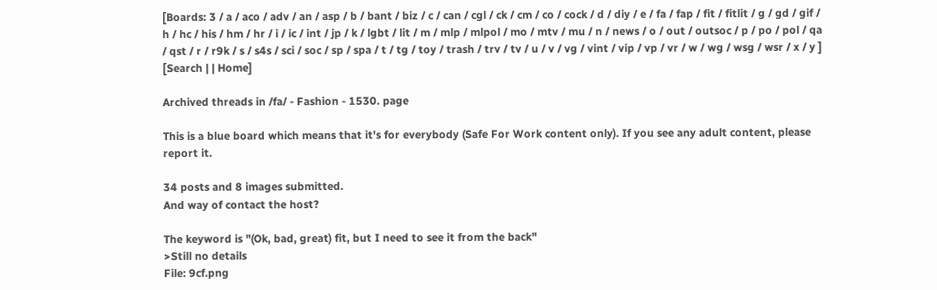[Boards: 3 / a / aco / adv / an / asp / b / bant / biz / c / can / cgl / ck / cm / co / cock / d / diy / e / fa / fap / fit / fitlit / g / gd / gif / h / hc / his / hm / hr / i / ic / int / jp / k / lgbt / lit / m / mlp / mlpol / mo / mtv / mu / n / news / o / out / outsoc / p / po / pol / qa / qst / r / r9k / s / s4s / sci / soc / sp / spa / t / tg / toy / trash / trv / tv / u / v / vg / vint / vip / vp / vr / w / wg / wsg / wsr / x / y ] [Search | | Home]

Archived threads in /fa/ - Fashion - 1530. page

This is a blue board which means that it's for everybody (Safe For Work content only). If you see any adult content, please report it.

34 posts and 8 images submitted.
And way of contact the host?

The keyword is "(Ok, bad, great) fit, but I need to see it from the back"
>Still no details
File: 9cf.png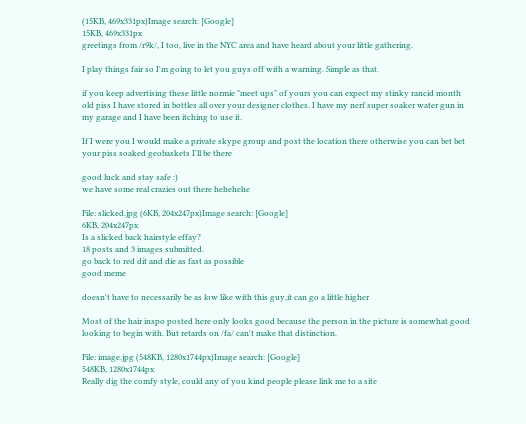(15KB, 469x331px)Image search: [Google]
15KB, 469x331px
greetings from /r9k/, I too, live in the NYC area and have heard about your little gathering.

I play things fair so I'm going to let you guys off with a warning. Simple as that.

if you keep advertising these little normie "meet ups" of yours you can expect my stinky rancid month old piss I have stored in bottles all over your designer clothes. I have my nerf super soaker water gun in my garage and I have been itching to use it.

If I were you I would make a private skype group and post the location there otherwise you can bet bet your piss soaked geobaskets I'll be there

good luck and stay safe :)
we have some real crazies out there hehehehe

File: slicked.jpg (6KB, 204x247px)Image search: [Google]
6KB, 204x247px
Is a slicked back hairstyle effay?
18 posts and 3 images submitted.
go back to red dit and die as fast as possible
good meme

doesn't have to necessarily be as low like with this guy,it can go a little higher

Most of the hair inspo posted here only looks good because the person in the picture is somewhat good looking to begin with. But retards on /fa/ can't make that distinction.

File: image.jpg (548KB, 1280x1744px)Image search: [Google]
548KB, 1280x1744px
Really dig the comfy style, could any of you kind people please link me to a site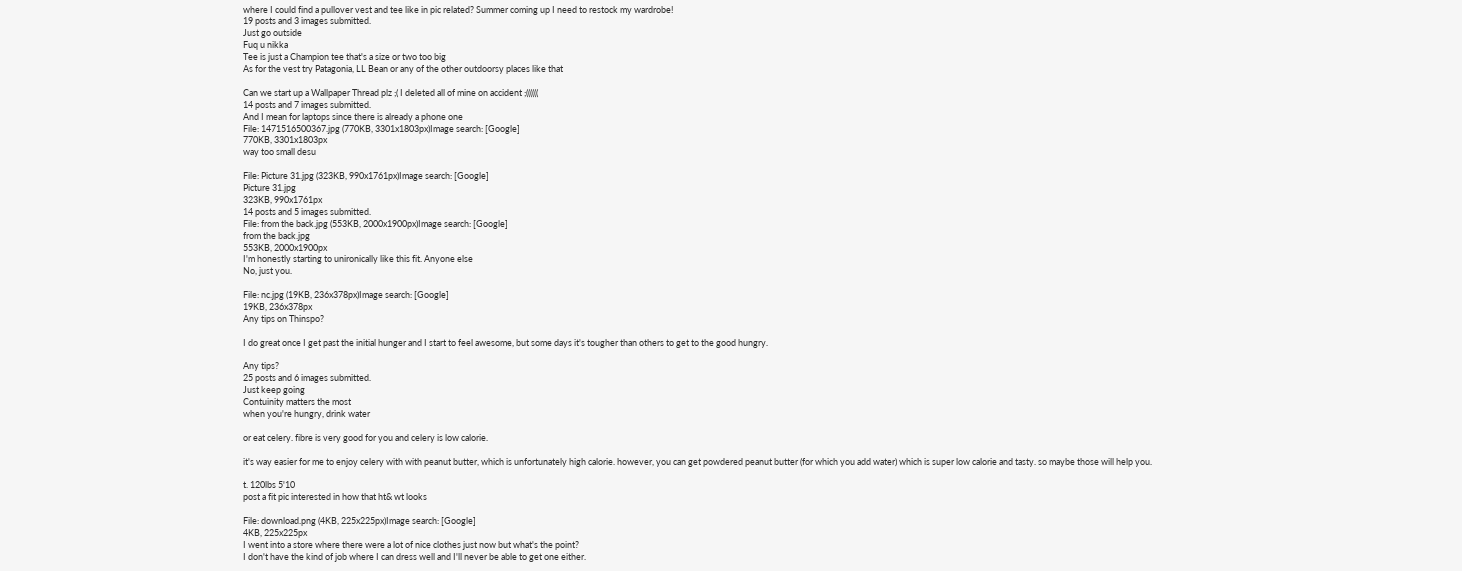where I could find a pullover vest and tee like in pic related? Summer coming up I need to restock my wardrobe!
19 posts and 3 images submitted.
Just go outside
Fuq u nikka
Tee is just a Champion tee that's a size or two too big
As for the vest try Patagonia, LL Bean or any of the other outdoorsy places like that

Can we start up a Wallpaper Thread plz ;( I deleted all of mine on accident ;((((((
14 posts and 7 images submitted.
And I mean for laptops since there is already a phone one
File: 1471516500367.jpg (770KB, 3301x1803px)Image search: [Google]
770KB, 3301x1803px
way too small desu

File: Picture 31.jpg (323KB, 990x1761px)Image search: [Google]
Picture 31.jpg
323KB, 990x1761px
14 posts and 5 images submitted.
File: from the back.jpg (553KB, 2000x1900px)Image search: [Google]
from the back.jpg
553KB, 2000x1900px
I'm honestly starting to unironically like this fit. Anyone else
No, just you.

File: nc.jpg (19KB, 236x378px)Image search: [Google]
19KB, 236x378px
Any tips on Thinspo?

I do great once I get past the initial hunger and I start to feel awesome, but some days it's tougher than others to get to the good hungry.

Any tips?
25 posts and 6 images submitted.
Just keep going
Contuinity matters the most
when you're hungry, drink water

or eat celery. fibre is very good for you and celery is low calorie.

it's way easier for me to enjoy celery with with peanut butter, which is unfortunately high calorie. however, you can get powdered peanut butter (for which you add water) which is super low calorie and tasty. so maybe those will help you.

t. 120lbs 5'10
post a fit pic interested in how that ht& wt looks

File: download.png (4KB, 225x225px)Image search: [Google]
4KB, 225x225px
I went into a store where there were a lot of nice clothes just now but what's the point?
I don't have the kind of job where I can dress well and I'll never be able to get one either.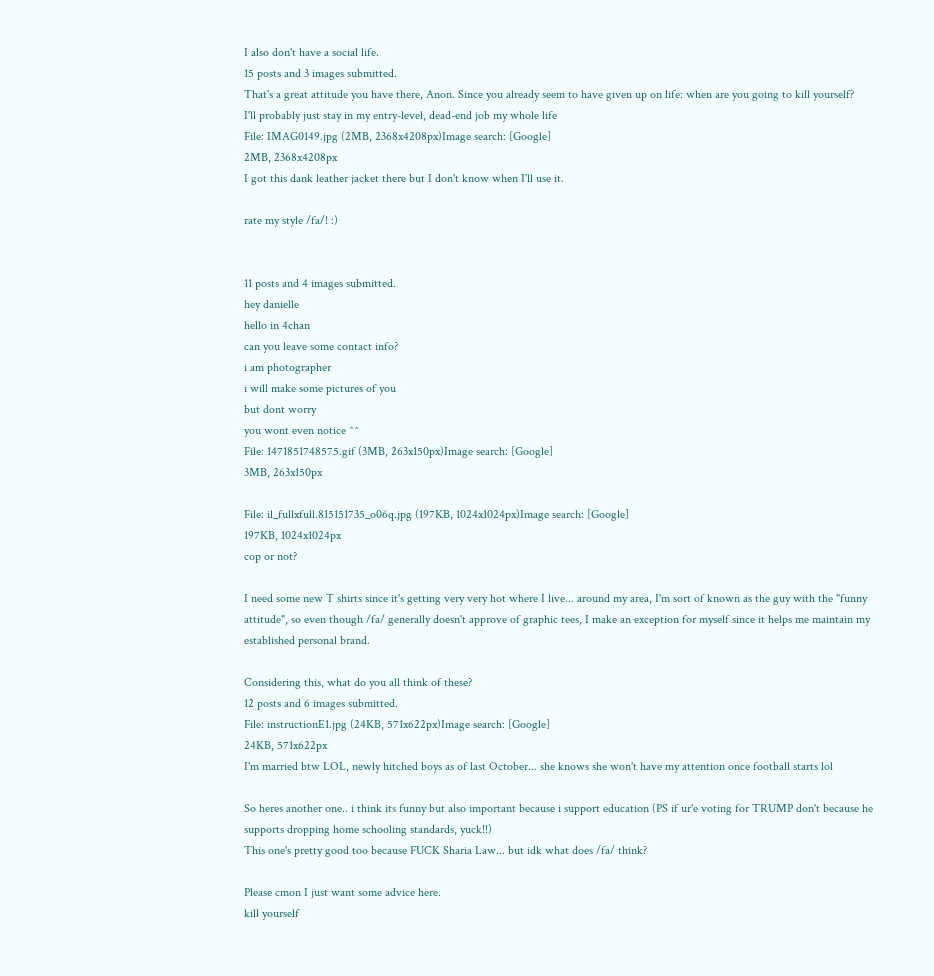I also don't have a social life.
15 posts and 3 images submitted.
That's a great attitude you have there, Anon. Since you already seem to have given up on life: when are you going to kill yourself?
I'll probably just stay in my entry-level, dead-end job my whole life
File: IMAG0149.jpg (2MB, 2368x4208px)Image search: [Google]
2MB, 2368x4208px
I got this dank leather jacket there but I don't know when I'll use it.

rate my style /fa/! :)


11 posts and 4 images submitted.
hey danielle
hello in 4chan
can you leave some contact info?
i am photographer
i will make some pictures of you
but dont worry
you wont even notice ^^
File: 1471851748575.gif (3MB, 263x150px)Image search: [Google]
3MB, 263x150px

File: il_fullxfull.815151735_o06q.jpg (197KB, 1024x1024px)Image search: [Google]
197KB, 1024x1024px
cop or not?

I need some new T shirts since it's getting very very hot where I live... around my area, I'm sort of known as the guy with the "funny attitude", so even though /fa/ generally doesn't approve of graphic tees, I make an exception for myself since it helps me maintain my established personal brand.

Considering this, what do you all think of these?
12 posts and 6 images submitted.
File: instructionE1.jpg (24KB, 571x622px)Image search: [Google]
24KB, 571x622px
I'm married btw LOL, newly hitched boys as of last October... she knows she won't have my attention once football starts lol

So heres another one.. i think its funny but also important because i support education (PS if ur'e voting for TRUMP don't because he supports dropping home schooling standards, yuck!!)
This one's pretty good too because FUCK Sharia Law... but idk what does /fa/ think?

Please cmon I just want some advice here.
kill yourself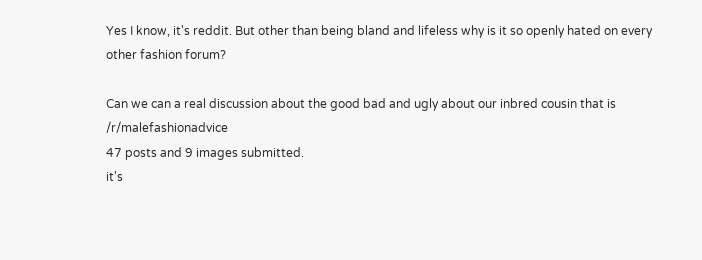Yes I know, it's reddit. But other than being bland and lifeless why is it so openly hated on every other fashion forum?

Can we can a real discussion about the good bad and ugly about our inbred cousin that is /r/malefashionadvice
47 posts and 9 images submitted.
it's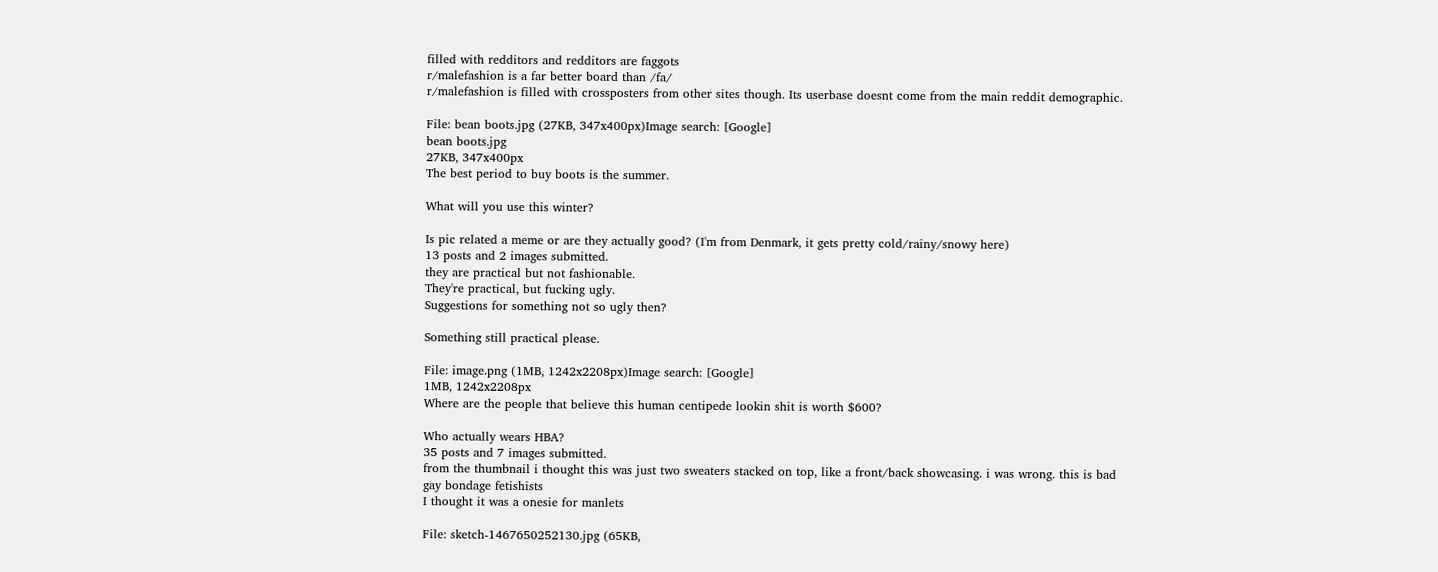filled with redditors and redditors are faggots
r/malefashion is a far better board than /fa/
r/malefashion is filled with crossposters from other sites though. Its userbase doesnt come from the main reddit demographic.

File: bean boots.jpg (27KB, 347x400px)Image search: [Google]
bean boots.jpg
27KB, 347x400px
The best period to buy boots is the summer.

What will you use this winter?

Is pic related a meme or are they actually good? (I'm from Denmark, it gets pretty cold/rainy/snowy here)
13 posts and 2 images submitted.
they are practical but not fashionable.
They're practical, but fucking ugly.
Suggestions for something not so ugly then?

Something still practical please.

File: image.png (1MB, 1242x2208px)Image search: [Google]
1MB, 1242x2208px
Where are the people that believe this human centipede lookin shit is worth $600?

Who actually wears HBA?
35 posts and 7 images submitted.
from the thumbnail i thought this was just two sweaters stacked on top, like a front/back showcasing. i was wrong. this is bad
gay bondage fetishists
I thought it was a onesie for manlets

File: sketch-1467650252130.jpg (65KB,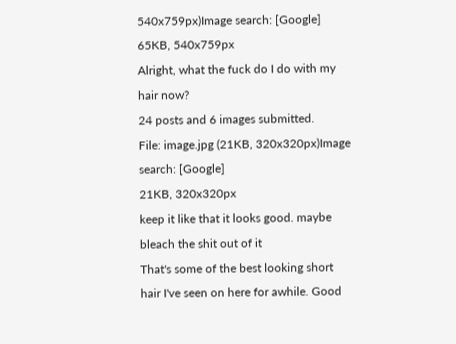540x759px)Image search: [Google]
65KB, 540x759px
Alright, what the fuck do I do with my hair now?
24 posts and 6 images submitted.
File: image.jpg (21KB, 320x320px)Image search: [Google]
21KB, 320x320px
keep it like that it looks good. maybe bleach the shit out of it
That's some of the best looking short hair I've seen on here for awhile. Good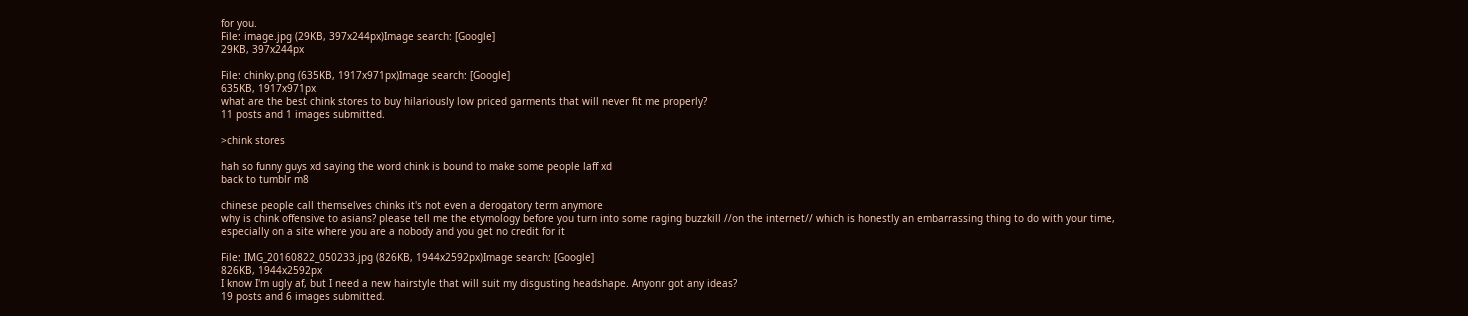for you.
File: image.jpg (29KB, 397x244px)Image search: [Google]
29KB, 397x244px

File: chinky.png (635KB, 1917x971px)Image search: [Google]
635KB, 1917x971px
what are the best chink stores to buy hilariously low priced garments that will never fit me properly?
11 posts and 1 images submitted.

>chink stores

hah so funny guys xd saying the word chink is bound to make some people laff xd
back to tumblr m8

chinese people call themselves chinks it's not even a derogatory term anymore
why is chink offensive to asians? please tell me the etymology before you turn into some raging buzzkill //on the internet// which is honestly an embarrassing thing to do with your time, especially on a site where you are a nobody and you get no credit for it

File: IMG_20160822_050233.jpg (826KB, 1944x2592px)Image search: [Google]
826KB, 1944x2592px
I know I'm ugly af, but I need a new hairstyle that will suit my disgusting headshape. Anyonr got any ideas?
19 posts and 6 images submitted.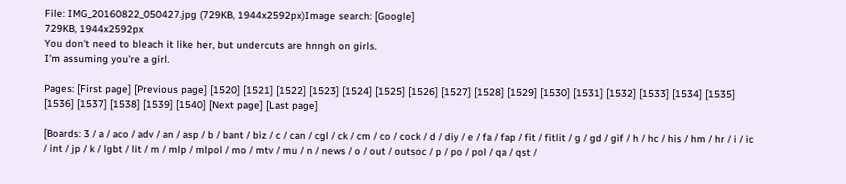File: IMG_20160822_050427.jpg (729KB, 1944x2592px)Image search: [Google]
729KB, 1944x2592px
You don't need to bleach it like her, but undercuts are hnngh on girls.
I'm assuming you're a girl.

Pages: [First page] [Previous page] [1520] [1521] [1522] [1523] [1524] [1525] [1526] [1527] [1528] [1529] [1530] [1531] [1532] [1533] [1534] [1535] [1536] [1537] [1538] [1539] [1540] [Next page] [Last page]

[Boards: 3 / a / aco / adv / an / asp / b / bant / biz / c / can / cgl / ck / cm / co / cock / d / diy / e / fa / fap / fit / fitlit / g / gd / gif / h / hc / his / hm / hr / i / ic / int / jp / k / lgbt / lit / m / mlp / mlpol / mo / mtv / mu / n / news / o / out / outsoc / p / po / pol / qa / qst /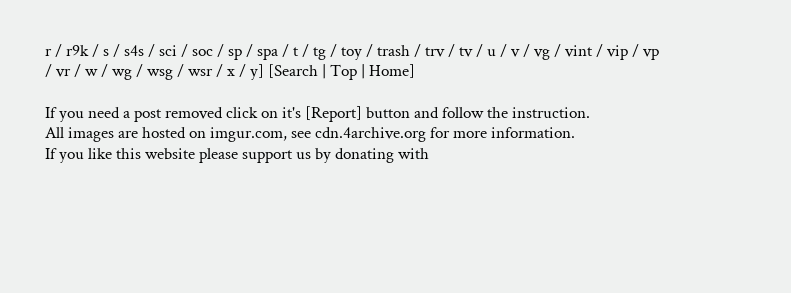r / r9k / s / s4s / sci / soc / sp / spa / t / tg / toy / trash / trv / tv / u / v / vg / vint / vip / vp / vr / w / wg / wsg / wsr / x / y] [Search | Top | Home]

If you need a post removed click on it's [Report] button and follow the instruction.
All images are hosted on imgur.com, see cdn.4archive.org for more information.
If you like this website please support us by donating with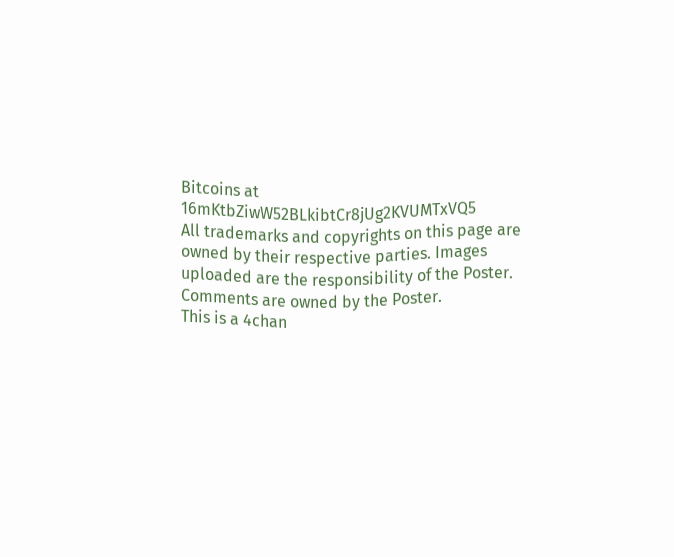Bitcoins at 16mKtbZiwW52BLkibtCr8jUg2KVUMTxVQ5
All trademarks and copyrights on this page are owned by their respective parties. Images uploaded are the responsibility of the Poster. Comments are owned by the Poster.
This is a 4chan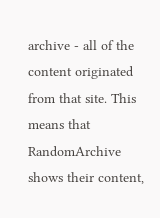archive - all of the content originated from that site. This means that RandomArchive shows their content,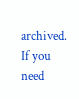archived. If you need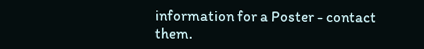information for a Poster - contact them.